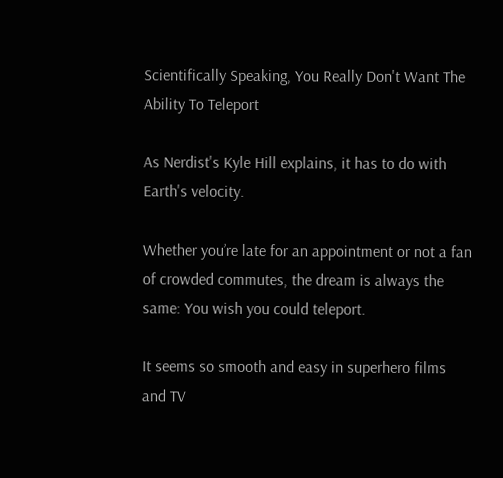Scientifically Speaking, You Really Don't Want The Ability To Teleport

As Nerdist's Kyle Hill explains, it has to do with Earth's velocity.

Whether you’re late for an appointment or not a fan of crowded commutes, the dream is always the same: You wish you could teleport.

It seems so smooth and easy in superhero films and TV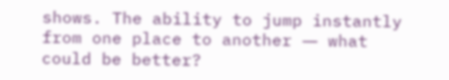shows. The ability to jump instantly from one place to another ― what could be better?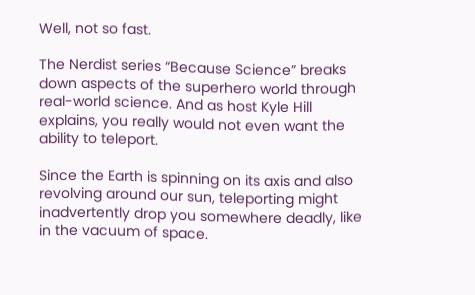Well, not so fast.

The Nerdist series “Because Science” breaks down aspects of the superhero world through real-world science. And as host Kyle Hill explains, you really would not even want the ability to teleport.

Since the Earth is spinning on its axis and also revolving around our sun, teleporting might inadvertently drop you somewhere deadly, like in the vacuum of space.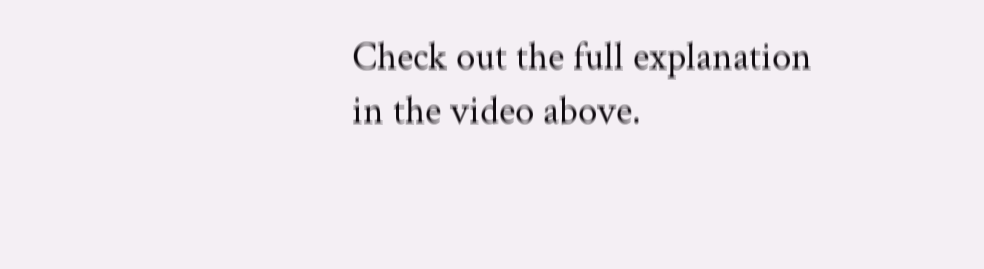Check out the full explanation in the video above.